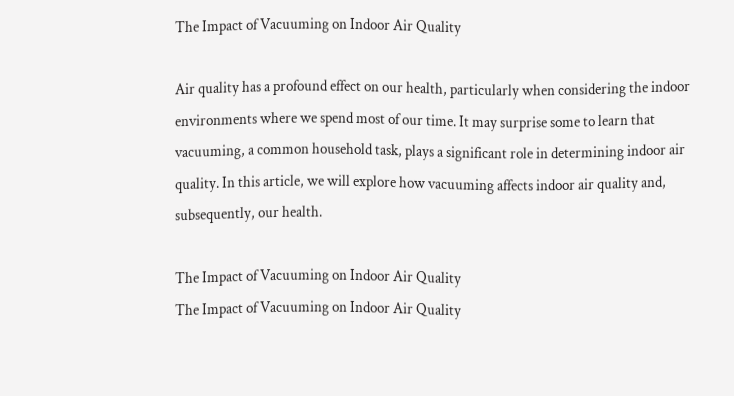The Impact of Vacuuming on Indoor Air Quality

Air quality has a profound effect on our health, particularly when considering the indoor environments where we spend most of our time. It may surprise some to learn that vacuuming, a common household task, plays a significant role in determining indoor air quality. In this article, we will explore how vacuuming affects indoor air quality and, subsequently, our health.

The Impact of Vacuuming on Indoor Air Quality
The Impact of Vacuuming on Indoor Air Quality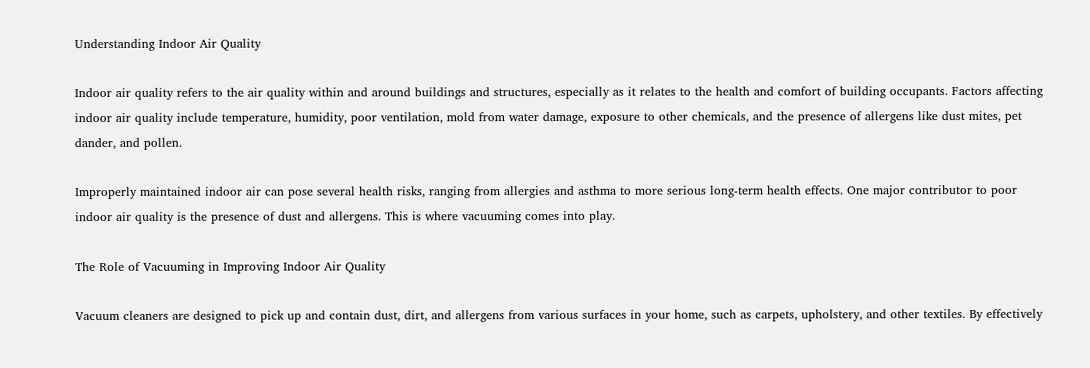Understanding Indoor Air Quality

Indoor air quality refers to the air quality within and around buildings and structures, especially as it relates to the health and comfort of building occupants. Factors affecting indoor air quality include temperature, humidity, poor ventilation, mold from water damage, exposure to other chemicals, and the presence of allergens like dust mites, pet dander, and pollen.

Improperly maintained indoor air can pose several health risks, ranging from allergies and asthma to more serious long-term health effects. One major contributor to poor indoor air quality is the presence of dust and allergens. This is where vacuuming comes into play.

The Role of Vacuuming in Improving Indoor Air Quality

Vacuum cleaners are designed to pick up and contain dust, dirt, and allergens from various surfaces in your home, such as carpets, upholstery, and other textiles. By effectively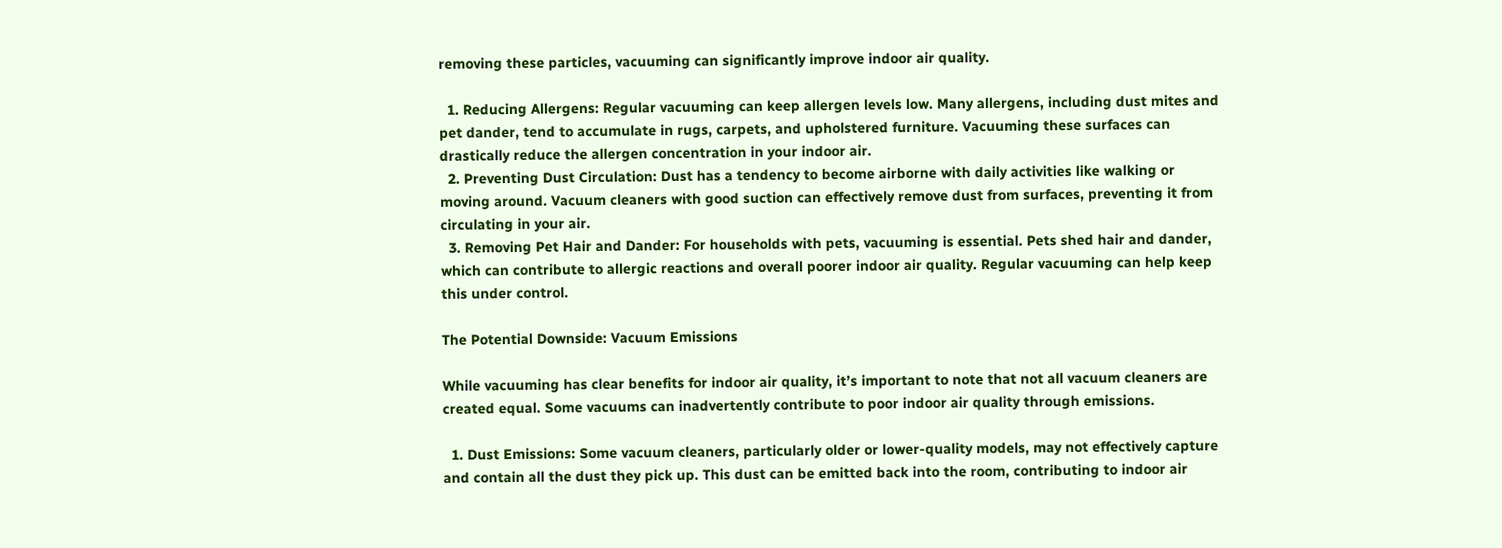removing these particles, vacuuming can significantly improve indoor air quality.

  1. Reducing Allergens: Regular vacuuming can keep allergen levels low. Many allergens, including dust mites and pet dander, tend to accumulate in rugs, carpets, and upholstered furniture. Vacuuming these surfaces can drastically reduce the allergen concentration in your indoor air.
  2. Preventing Dust Circulation: Dust has a tendency to become airborne with daily activities like walking or moving around. Vacuum cleaners with good suction can effectively remove dust from surfaces, preventing it from circulating in your air.
  3. Removing Pet Hair and Dander: For households with pets, vacuuming is essential. Pets shed hair and dander, which can contribute to allergic reactions and overall poorer indoor air quality. Regular vacuuming can help keep this under control.

The Potential Downside: Vacuum Emissions

While vacuuming has clear benefits for indoor air quality, it’s important to note that not all vacuum cleaners are created equal. Some vacuums can inadvertently contribute to poor indoor air quality through emissions.

  1. Dust Emissions: Some vacuum cleaners, particularly older or lower-quality models, may not effectively capture and contain all the dust they pick up. This dust can be emitted back into the room, contributing to indoor air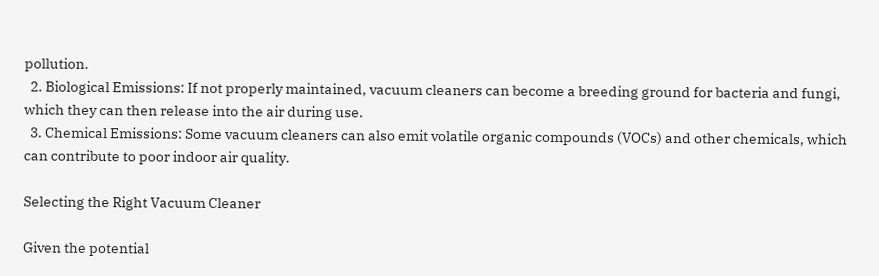pollution.
  2. Biological Emissions: If not properly maintained, vacuum cleaners can become a breeding ground for bacteria and fungi, which they can then release into the air during use.
  3. Chemical Emissions: Some vacuum cleaners can also emit volatile organic compounds (VOCs) and other chemicals, which can contribute to poor indoor air quality.

Selecting the Right Vacuum Cleaner

Given the potential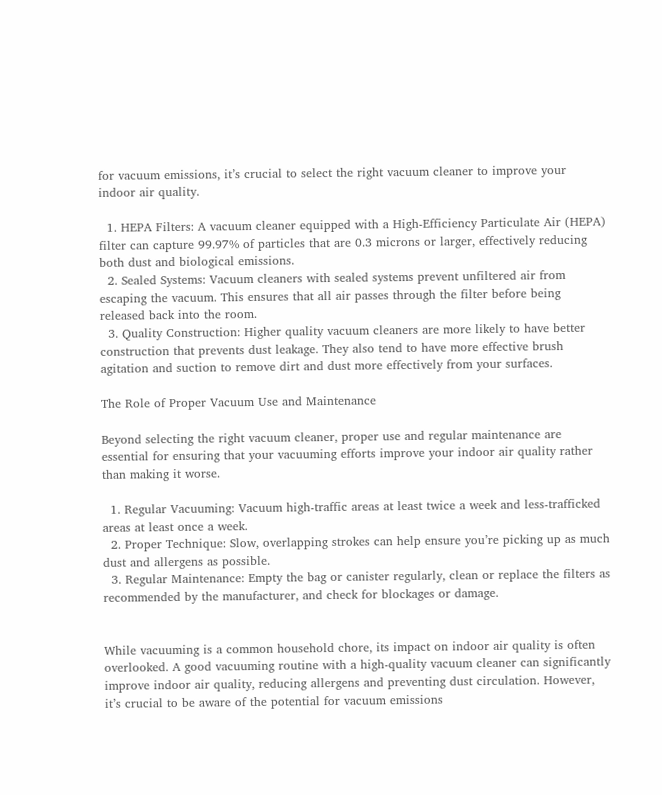for vacuum emissions, it’s crucial to select the right vacuum cleaner to improve your indoor air quality.

  1. HEPA Filters: A vacuum cleaner equipped with a High-Efficiency Particulate Air (HEPA) filter can capture 99.97% of particles that are 0.3 microns or larger, effectively reducing both dust and biological emissions.
  2. Sealed Systems: Vacuum cleaners with sealed systems prevent unfiltered air from escaping the vacuum. This ensures that all air passes through the filter before being released back into the room.
  3. Quality Construction: Higher quality vacuum cleaners are more likely to have better construction that prevents dust leakage. They also tend to have more effective brush agitation and suction to remove dirt and dust more effectively from your surfaces.

The Role of Proper Vacuum Use and Maintenance

Beyond selecting the right vacuum cleaner, proper use and regular maintenance are essential for ensuring that your vacuuming efforts improve your indoor air quality rather than making it worse.

  1. Regular Vacuuming: Vacuum high-traffic areas at least twice a week and less-trafficked areas at least once a week.
  2. Proper Technique: Slow, overlapping strokes can help ensure you’re picking up as much dust and allergens as possible.
  3. Regular Maintenance: Empty the bag or canister regularly, clean or replace the filters as recommended by the manufacturer, and check for blockages or damage.


While vacuuming is a common household chore, its impact on indoor air quality is often overlooked. A good vacuuming routine with a high-quality vacuum cleaner can significantly improve indoor air quality, reducing allergens and preventing dust circulation. However, it’s crucial to be aware of the potential for vacuum emissions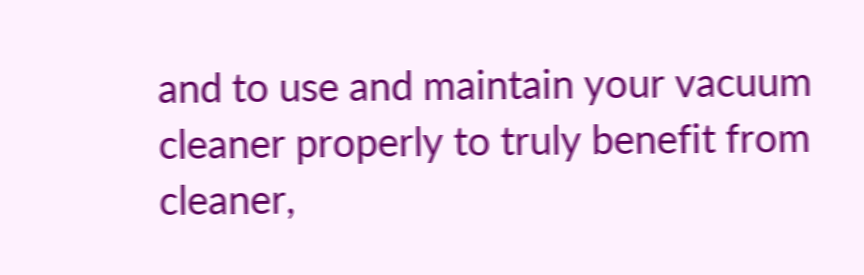and to use and maintain your vacuum cleaner properly to truly benefit from cleaner,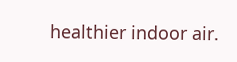healthier indoor air.